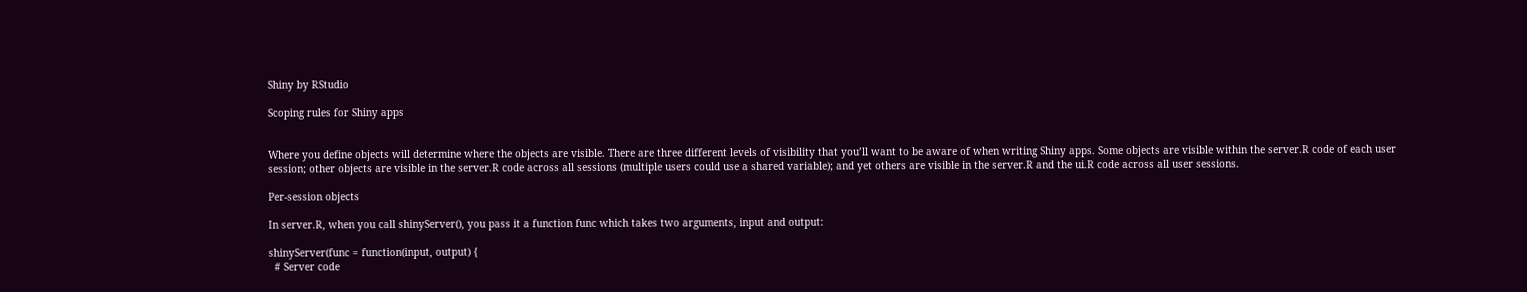Shiny by RStudio

Scoping rules for Shiny apps


Where you define objects will determine where the objects are visible. There are three different levels of visibility that you’ll want to be aware of when writing Shiny apps. Some objects are visible within the server.R code of each user session; other objects are visible in the server.R code across all sessions (multiple users could use a shared variable); and yet others are visible in the server.R and the ui.R code across all user sessions.

Per-session objects

In server.R, when you call shinyServer(), you pass it a function func which takes two arguments, input and output:

shinyServer(func = function(input, output) {
  # Server code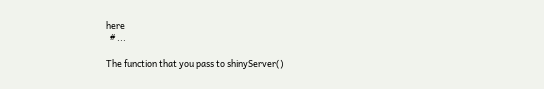here
  # ...

The function that you pass to shinyServer()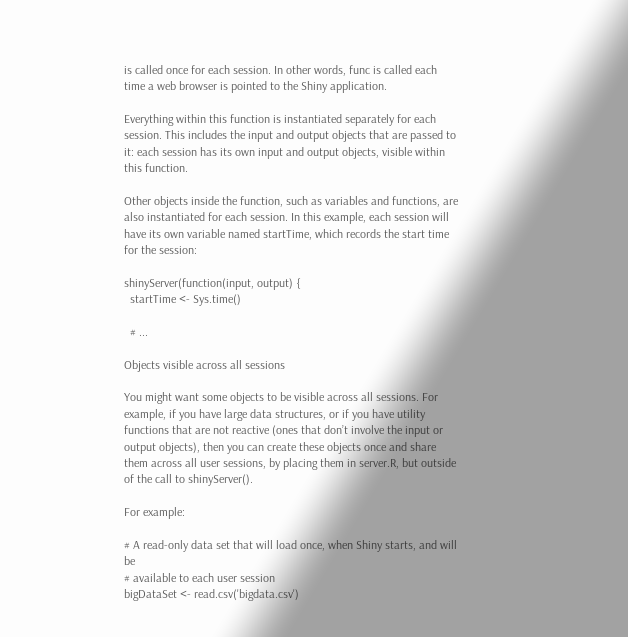is called once for each session. In other words, func is called each time a web browser is pointed to the Shiny application.

Everything within this function is instantiated separately for each session. This includes the input and output objects that are passed to it: each session has its own input and output objects, visible within this function.

Other objects inside the function, such as variables and functions, are also instantiated for each session. In this example, each session will have its own variable named startTime, which records the start time for the session:

shinyServer(function(input, output) {
  startTime <- Sys.time()

  # ...

Objects visible across all sessions

You might want some objects to be visible across all sessions. For example, if you have large data structures, or if you have utility functions that are not reactive (ones that don’t involve the input or output objects), then you can create these objects once and share them across all user sessions, by placing them in server.R, but outside of the call to shinyServer().

For example:

# A read-only data set that will load once, when Shiny starts, and will be
# available to each user session
bigDataSet <- read.csv('bigdata.csv')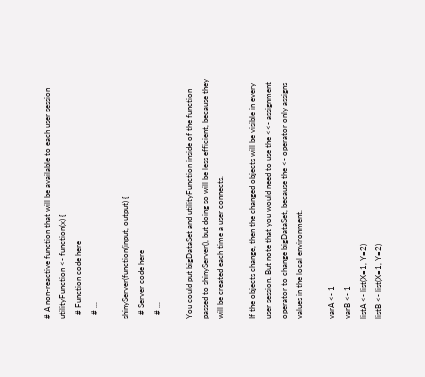# A non-reactive function that will be available to each user session
utilityFunction <- function(x) {
  # Function code here
  # ...

shinyServer(function(input, output) {
  # Server code here
  # ...

You could put bigDataSet and utilityFunction inside of the function passed to shinyServer(), but doing so will be less efficient, because they will be created each time a user connects.

If the objects change, then the changed objects will be visible in every user session. But note that you would need to use the <<- assignment operator to change bigDataSet, because the <- operator only assigns values in the local environment.

varA <- 1
varB <- 1
listA <- list(X=1, Y=2)
listB <- list(X=1, Y=2)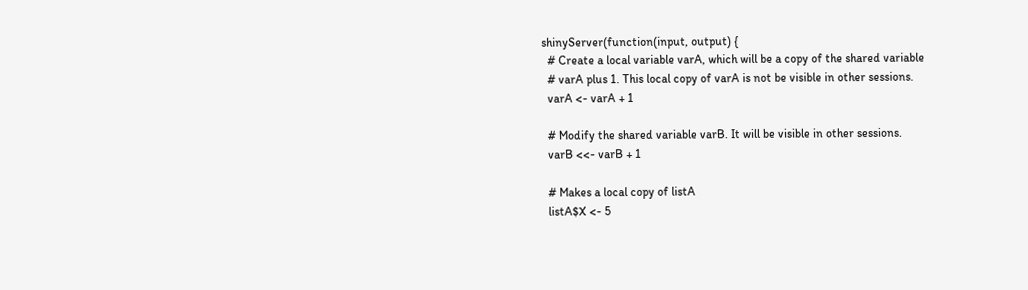shinyServer(function(input, output) {
  # Create a local variable varA, which will be a copy of the shared variable
  # varA plus 1. This local copy of varA is not be visible in other sessions.
  varA <- varA + 1

  # Modify the shared variable varB. It will be visible in other sessions.
  varB <<- varB + 1

  # Makes a local copy of listA
  listA$X <- 5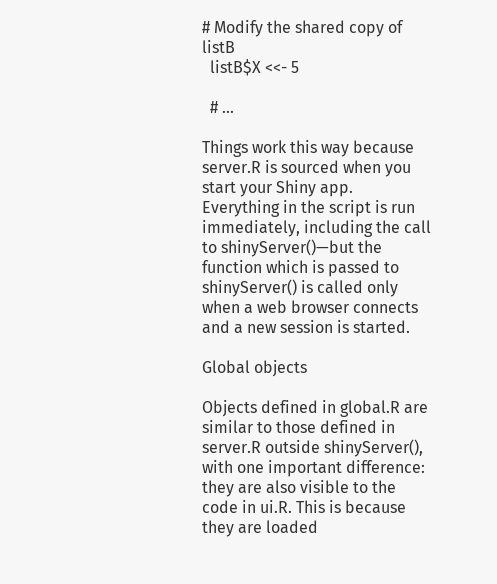# Modify the shared copy of listB
  listB$X <<- 5

  # ...

Things work this way because server.R is sourced when you start your Shiny app. Everything in the script is run immediately, including the call to shinyServer()—but the function which is passed to shinyServer() is called only when a web browser connects and a new session is started.

Global objects

Objects defined in global.R are similar to those defined in server.R outside shinyServer(), with one important difference: they are also visible to the code in ui.R. This is because they are loaded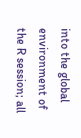into the global environment of the R session; all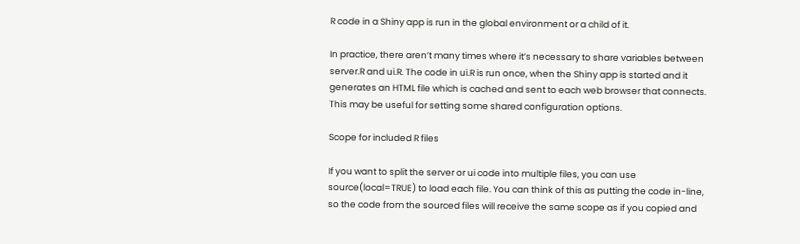R code in a Shiny app is run in the global environment or a child of it.

In practice, there aren’t many times where it’s necessary to share variables between server.R and ui.R. The code in ui.R is run once, when the Shiny app is started and it generates an HTML file which is cached and sent to each web browser that connects. This may be useful for setting some shared configuration options.

Scope for included R files

If you want to split the server or ui code into multiple files, you can use source(local=TRUE) to load each file. You can think of this as putting the code in-line, so the code from the sourced files will receive the same scope as if you copied and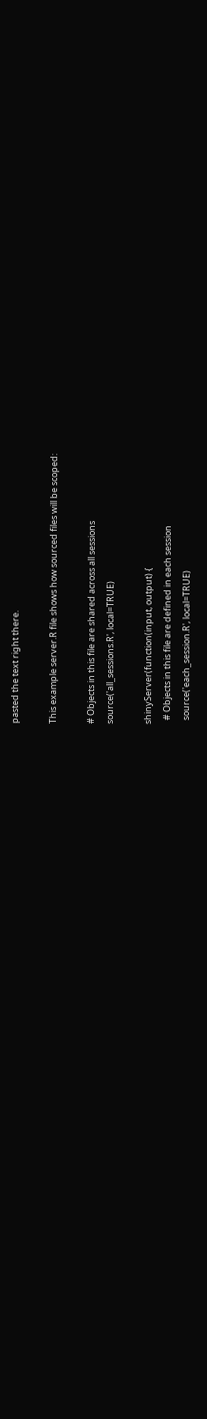pasted the text right there.

This example server.R file shows how sourced files will be scoped:

# Objects in this file are shared across all sessions
source('all_sessions.R', local=TRUE)

shinyServer(function(input, output) {
  # Objects in this file are defined in each session
  source('each_session.R', local=TRUE)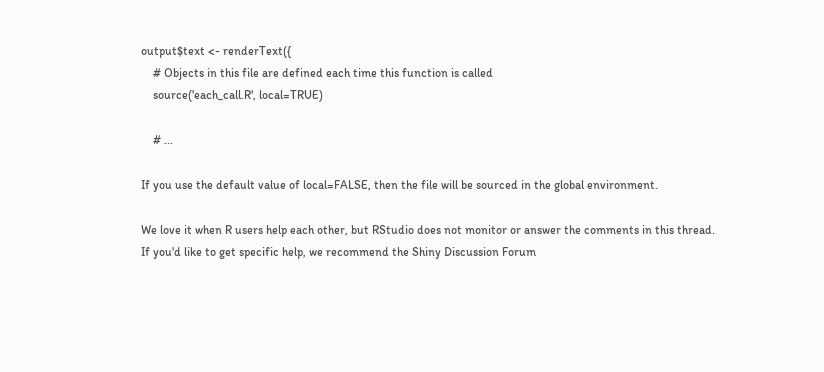output$text <- renderText({
    # Objects in this file are defined each time this function is called
    source('each_call.R', local=TRUE)

    # ...

If you use the default value of local=FALSE, then the file will be sourced in the global environment.

We love it when R users help each other, but RStudio does not monitor or answer the comments in this thread. If you'd like to get specific help, we recommend the Shiny Discussion Forum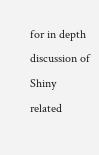for in depth discussion of Shiny related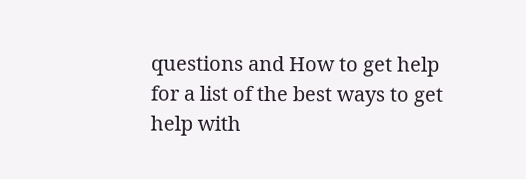questions and How to get help for a list of the best ways to get help with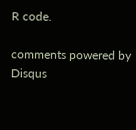R code.

comments powered by Disqus